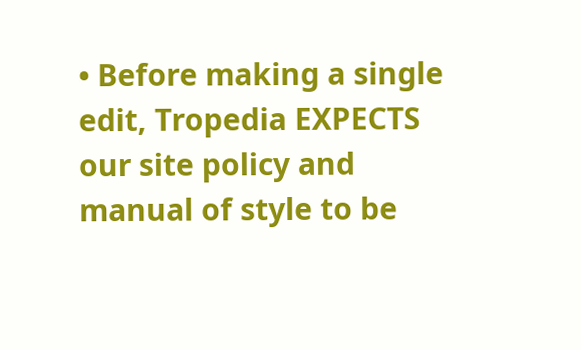• Before making a single edit, Tropedia EXPECTS our site policy and manual of style to be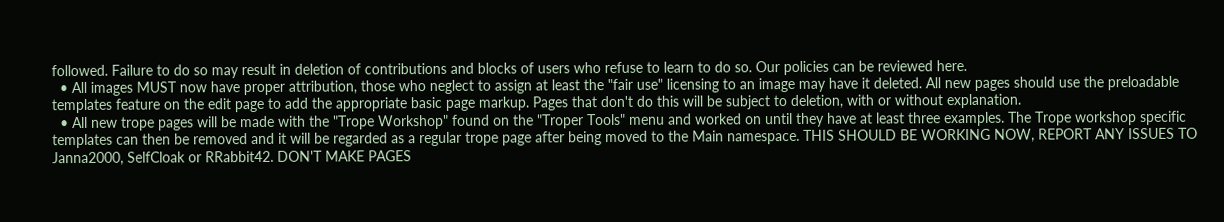followed. Failure to do so may result in deletion of contributions and blocks of users who refuse to learn to do so. Our policies can be reviewed here.
  • All images MUST now have proper attribution, those who neglect to assign at least the "fair use" licensing to an image may have it deleted. All new pages should use the preloadable templates feature on the edit page to add the appropriate basic page markup. Pages that don't do this will be subject to deletion, with or without explanation.
  • All new trope pages will be made with the "Trope Workshop" found on the "Troper Tools" menu and worked on until they have at least three examples. The Trope workshop specific templates can then be removed and it will be regarded as a regular trope page after being moved to the Main namespace. THIS SHOULD BE WORKING NOW, REPORT ANY ISSUES TO Janna2000, SelfCloak or RRabbit42. DON'T MAKE PAGES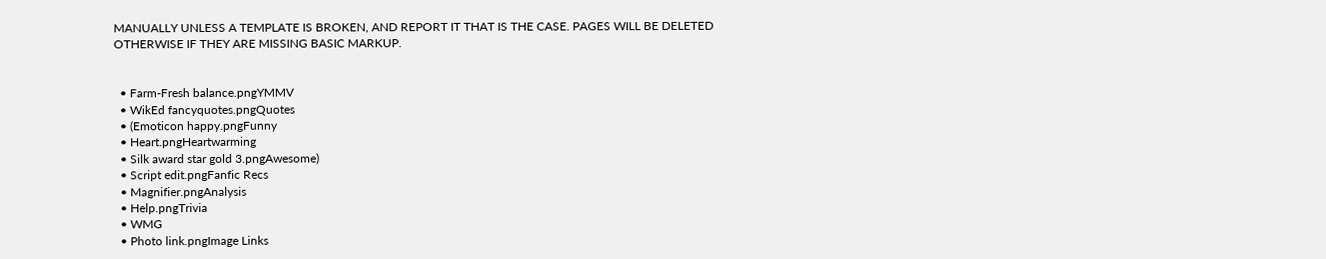MANUALLY UNLESS A TEMPLATE IS BROKEN, AND REPORT IT THAT IS THE CASE. PAGES WILL BE DELETED OTHERWISE IF THEY ARE MISSING BASIC MARKUP.


  • Farm-Fresh balance.pngYMMV
  • WikEd fancyquotes.pngQuotes
  • (Emoticon happy.pngFunny
  • Heart.pngHeartwarming
  • Silk award star gold 3.pngAwesome)
  • Script edit.pngFanfic Recs
  • Magnifier.pngAnalysis
  • Help.pngTrivia
  • WMG
  • Photo link.pngImage Links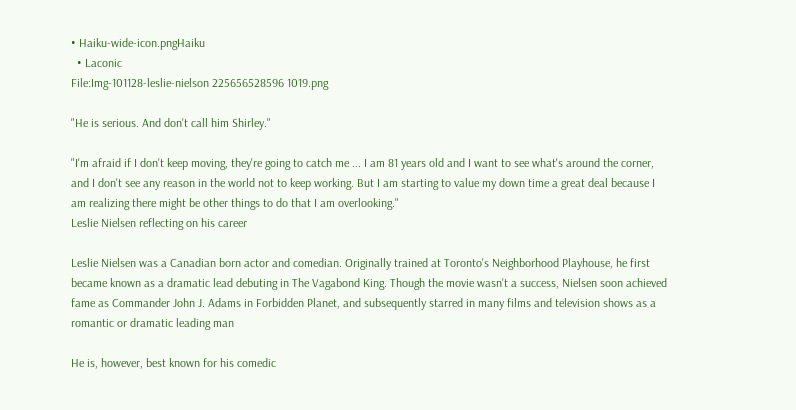• Haiku-wide-icon.pngHaiku
  • Laconic
File:Img-101128-leslie-nielson 225656528596 1019.png

"He is serious. And don't call him Shirley."

"I'm afraid if I don't keep moving, they're going to catch me ... I am 81 years old and I want to see what's around the corner, and I don't see any reason in the world not to keep working. But I am starting to value my down time a great deal because I am realizing there might be other things to do that I am overlooking."
Leslie Nielsen reflecting on his career

Leslie Nielsen was a Canadian born actor and comedian. Originally trained at Toronto's Neighborhood Playhouse, he first became known as a dramatic lead debuting in The Vagabond King. Though the movie wasn't a success, Nielsen soon achieved fame as Commander John J. Adams in Forbidden Planet, and subsequently starred in many films and television shows as a romantic or dramatic leading man

He is, however, best known for his comedic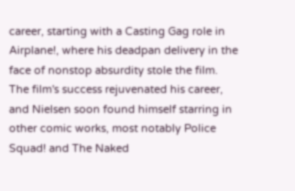career, starting with a Casting Gag role in Airplane!, where his deadpan delivery in the face of nonstop absurdity stole the film. The film's success rejuvenated his career, and Nielsen soon found himself starring in other comic works, most notably Police Squad! and The Naked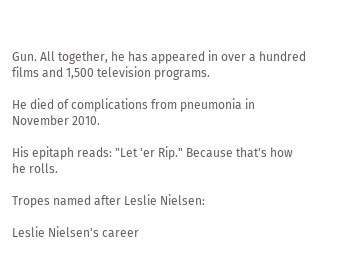Gun. All together, he has appeared in over a hundred films and 1,500 television programs.

He died of complications from pneumonia in November 2010.

His epitaph reads: "Let 'er Rip." Because that's how he rolls.

Tropes named after Leslie Nielsen:

Leslie Nielsen's career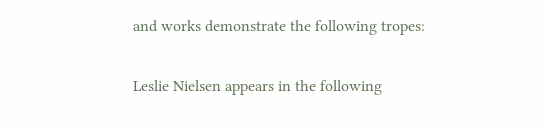and works demonstrate the following tropes:

Leslie Nielsen appears in the following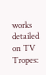works detailed on TV Tropes: